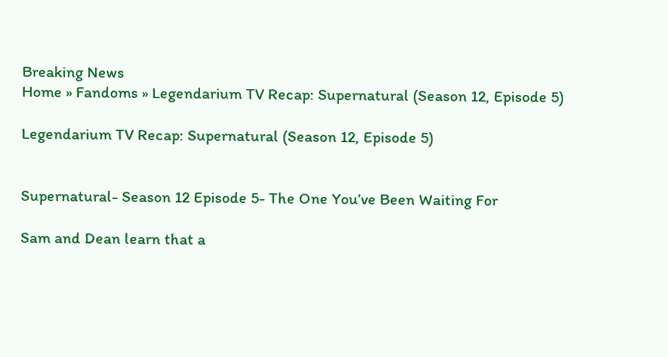Breaking News
Home » Fandoms » Legendarium TV Recap: Supernatural (Season 12, Episode 5)

Legendarium TV Recap: Supernatural (Season 12, Episode 5)


Supernatural- Season 12 Episode 5- The One You’ve Been Waiting For

Sam and Dean learn that a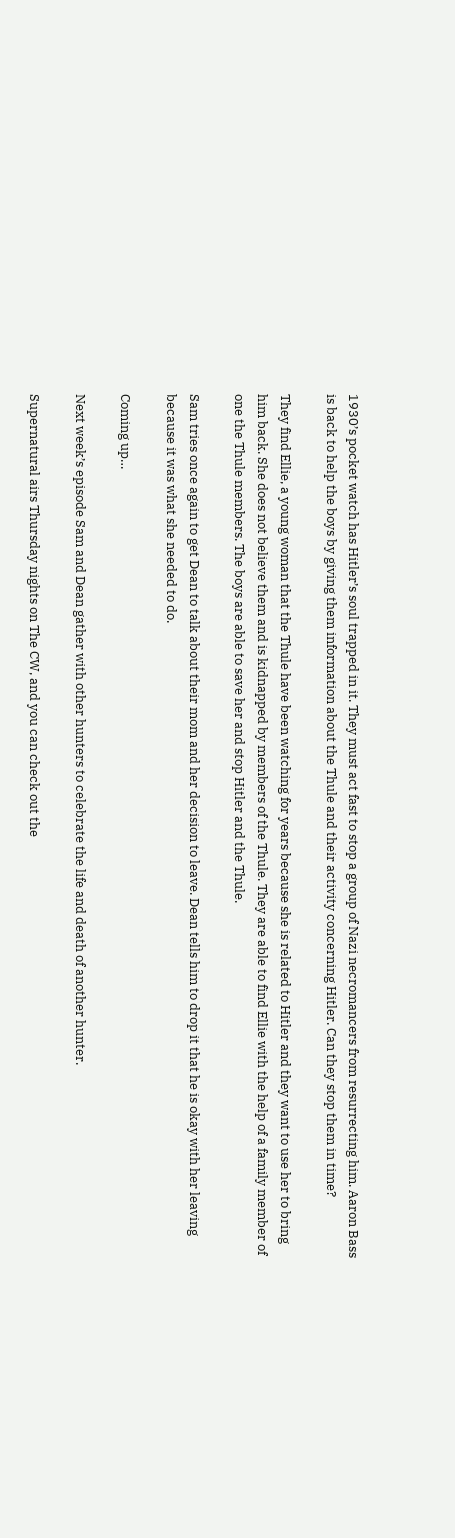1930’s pocket watch has Hitler’s soul trapped in it. They must act fast to stop a group of Nazi necromancers from resurrecting him. Aaron Bass is back to help the boys by giving them information about the Thule and their activity concerning Hitler. Can they stop them in time?

They find Ellie, a young woman that the Thule have been watching for years because she is related to Hitler and they want to use her to bring him back. She does not believe them and is kidnapped by members of the Thule. They are able to find Ellie with the help of a family member of one the Thule members. The boys are able to save her and stop Hitler and the Thule.

Sam tries once again to get Dean to talk about their mom and her decision to leave. Dean tells him to drop it that he is okay with her leaving because it was what she needed to do.

Coming up…

Next week’s episode Sam and Dean gather with other hunters to celebrate the life and death of another hunter.

Supernatural airs Thursday nights on The CW, and you can check out the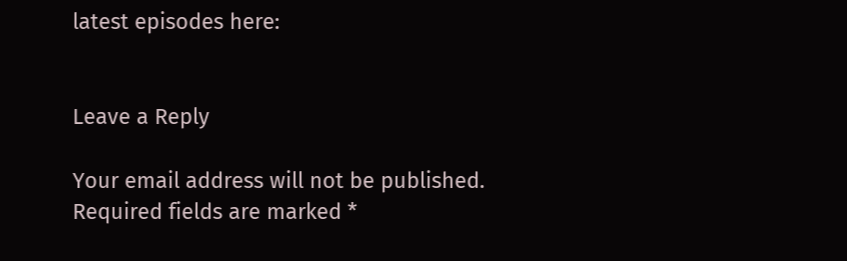latest episodes here:


Leave a Reply

Your email address will not be published. Required fields are marked *